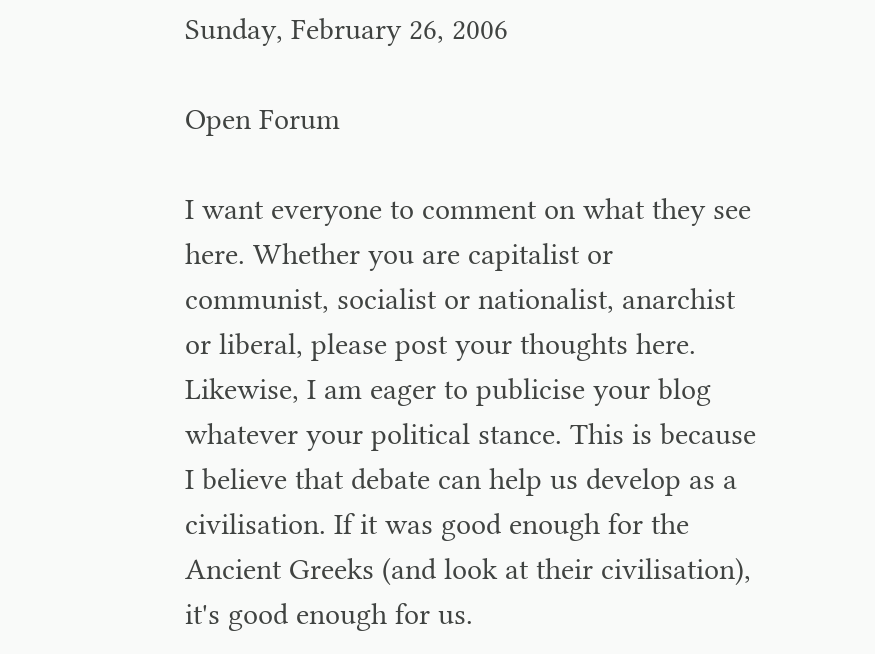Sunday, February 26, 2006

Open Forum

I want everyone to comment on what they see here. Whether you are capitalist or communist, socialist or nationalist, anarchist or liberal, please post your thoughts here. Likewise, I am eager to publicise your blog whatever your political stance. This is because I believe that debate can help us develop as a civilisation. If it was good enough for the Ancient Greeks (and look at their civilisation), it's good enough for us.